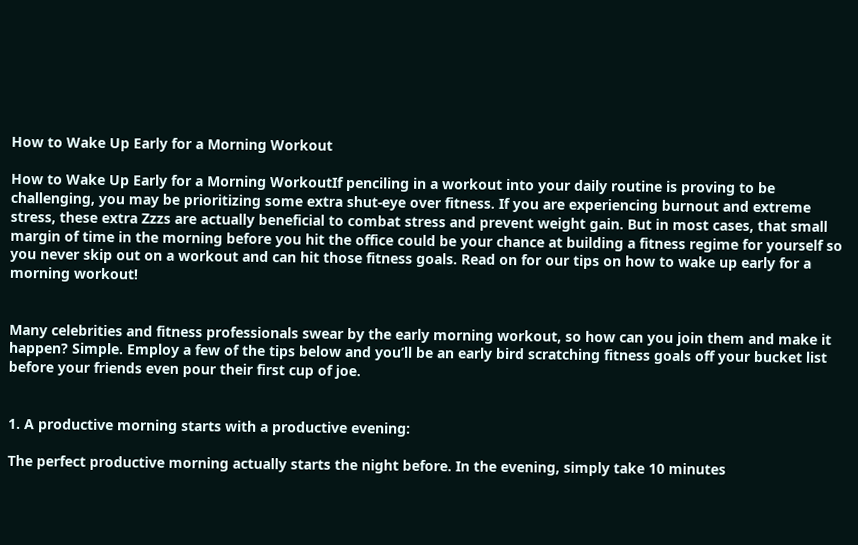How to Wake Up Early for a Morning Workout

How to Wake Up Early for a Morning WorkoutIf penciling in a workout into your daily routine is proving to be challenging, you may be prioritizing some extra shut-eye over fitness. If you are experiencing burnout and extreme stress, these extra Zzzs are actually beneficial to combat stress and prevent weight gain. But in most cases, that small margin of time in the morning before you hit the office could be your chance at building a fitness regime for yourself so you never skip out on a workout and can hit those fitness goals. Read on for our tips on how to wake up early for a morning workout!


Many celebrities and fitness professionals swear by the early morning workout, so how can you join them and make it happen? Simple. Employ a few of the tips below and you’ll be an early bird scratching fitness goals off your bucket list before your friends even pour their first cup of joe.


1. A productive morning starts with a productive evening:

The perfect productive morning actually starts the night before. In the evening, simply take 10 minutes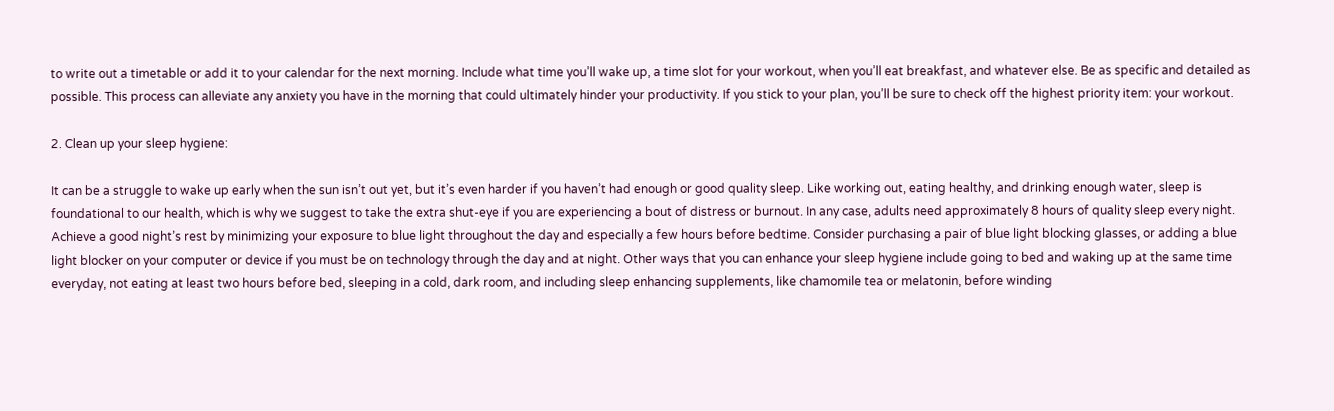to write out a timetable or add it to your calendar for the next morning. Include what time you’ll wake up, a time slot for your workout, when you’ll eat breakfast, and whatever else. Be as specific and detailed as possible. This process can alleviate any anxiety you have in the morning that could ultimately hinder your productivity. If you stick to your plan, you’ll be sure to check off the highest priority item: your workout.

2. Clean up your sleep hygiene:

It can be a struggle to wake up early when the sun isn’t out yet, but it’s even harder if you haven’t had enough or good quality sleep. Like working out, eating healthy, and drinking enough water, sleep is foundational to our health, which is why we suggest to take the extra shut-eye if you are experiencing a bout of distress or burnout. In any case, adults need approximately 8 hours of quality sleep every night. Achieve a good night’s rest by minimizing your exposure to blue light throughout the day and especially a few hours before bedtime. Consider purchasing a pair of blue light blocking glasses, or adding a blue light blocker on your computer or device if you must be on technology through the day and at night. Other ways that you can enhance your sleep hygiene include going to bed and waking up at the same time everyday, not eating at least two hours before bed, sleeping in a cold, dark room, and including sleep enhancing supplements, like chamomile tea or melatonin, before winding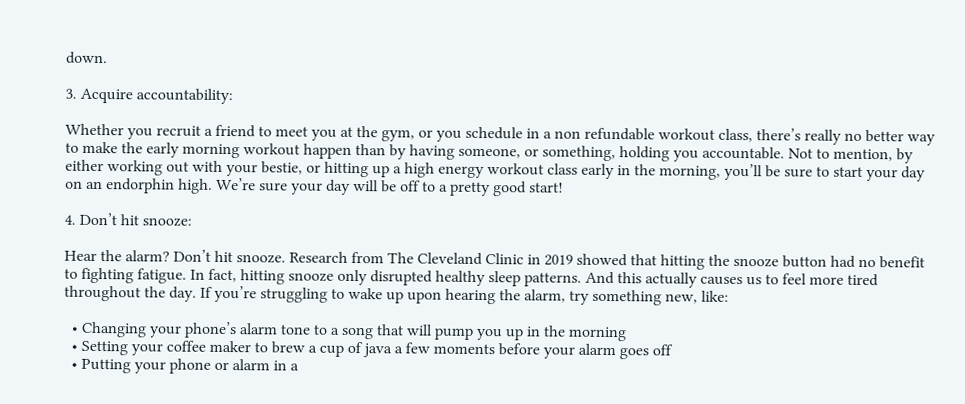down.

3. Acquire accountability:

Whether you recruit a friend to meet you at the gym, or you schedule in a non refundable workout class, there’s really no better way to make the early morning workout happen than by having someone, or something, holding you accountable. Not to mention, by either working out with your bestie, or hitting up a high energy workout class early in the morning, you’ll be sure to start your day on an endorphin high. We’re sure your day will be off to a pretty good start!

4. Don’t hit snooze:

Hear the alarm? Don’t hit snooze. Research from The Cleveland Clinic in 2019 showed that hitting the snooze button had no benefit to fighting fatigue. In fact, hitting snooze only disrupted healthy sleep patterns. And this actually causes us to feel more tired throughout the day. If you’re struggling to wake up upon hearing the alarm, try something new, like:

  • Changing your phone’s alarm tone to a song that will pump you up in the morning
  • Setting your coffee maker to brew a cup of java a few moments before your alarm goes off
  • Putting your phone or alarm in a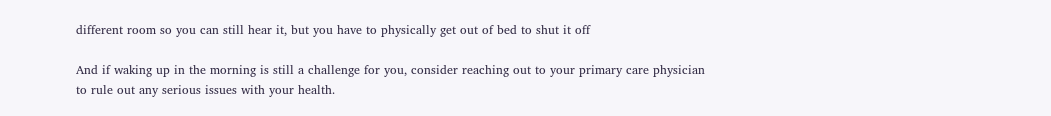different room so you can still hear it, but you have to physically get out of bed to shut it off

And if waking up in the morning is still a challenge for you, consider reaching out to your primary care physician to rule out any serious issues with your health.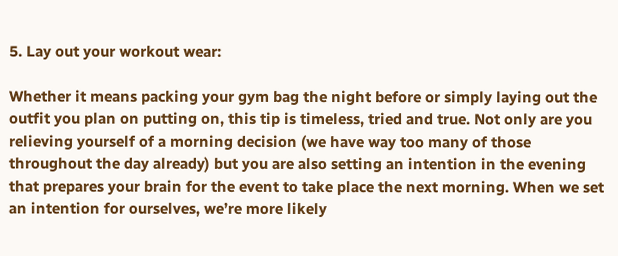5. Lay out your workout wear:

Whether it means packing your gym bag the night before or simply laying out the outfit you plan on putting on, this tip is timeless, tried and true. Not only are you relieving yourself of a morning decision (we have way too many of those throughout the day already) but you are also setting an intention in the evening that prepares your brain for the event to take place the next morning. When we set an intention for ourselves, we’re more likely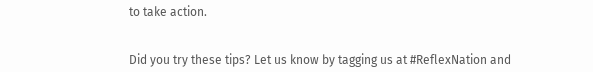to take action.


Did you try these tips? Let us know by tagging us at #ReflexNation and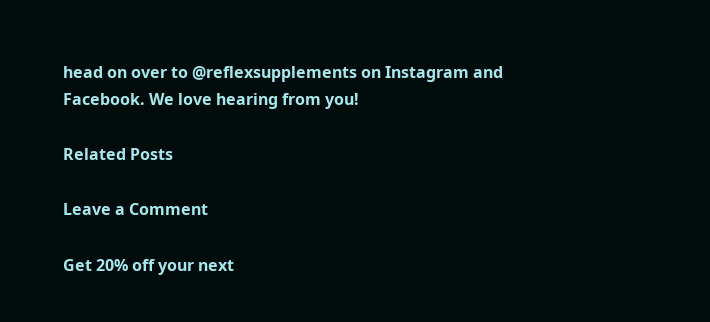head on over to @reflexsupplements on Instagram and Facebook. We love hearing from you!

Related Posts

Leave a Comment

Get 20% off your next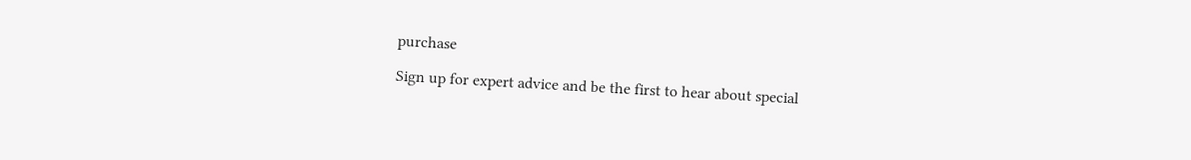purchase

Sign up for expert advice and be the first to hear about special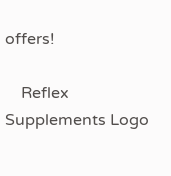offers!

    Reflex Supplements Logo